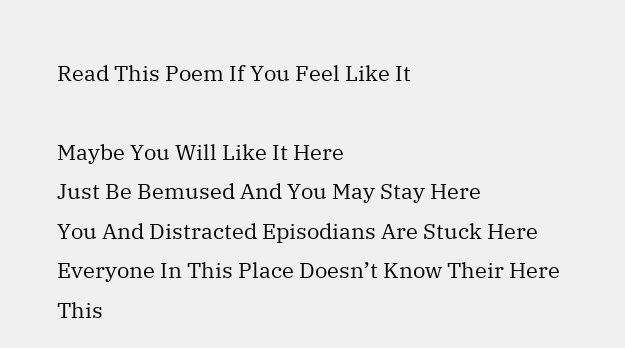Read This Poem If You Feel Like It

Maybe You Will Like It Here
Just Be Bemused And You May Stay Here
You And Distracted Episodians Are Stuck Here
Everyone In This Place Doesn’t Know Their Here
This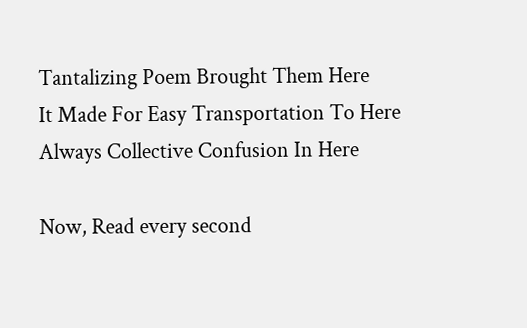Tantalizing Poem Brought Them Here
It Made For Easy Transportation To Here
Always Collective Confusion In Here

Now, Read every second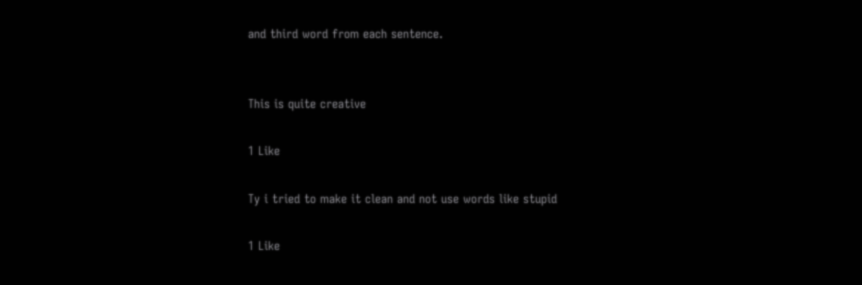and third word from each sentence.


This is quite creative

1 Like

Ty i tried to make it clean and not use words like stupid

1 Like